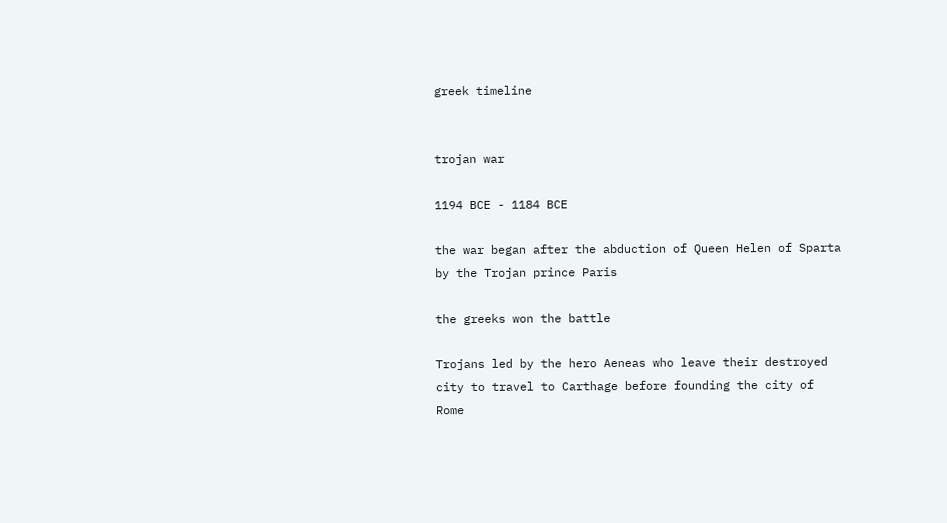greek timeline


trojan war

1194 BCE - 1184 BCE

the war began after the abduction of Queen Helen of Sparta by the Trojan prince Paris

the greeks won the battle

Trojans led by the hero Aeneas who leave their destroyed city to travel to Carthage before founding the city of Rome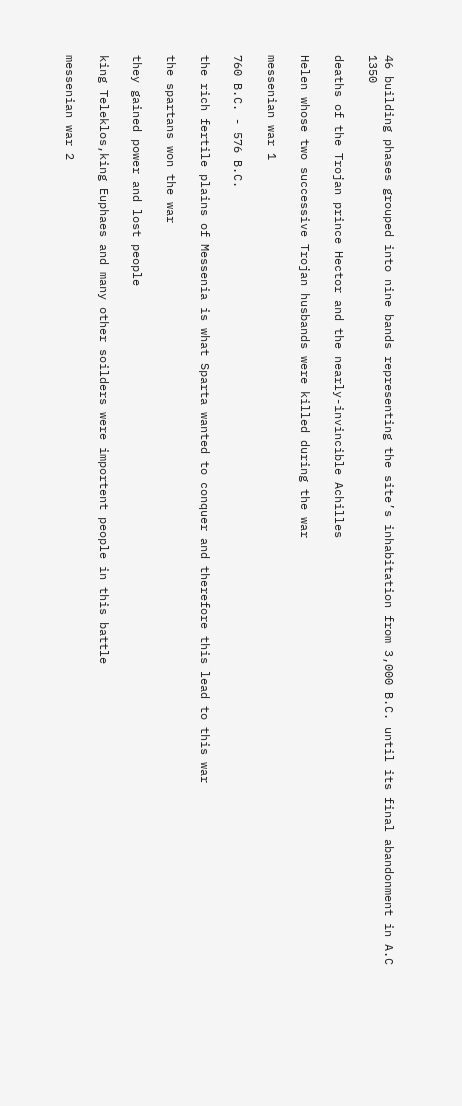46 building phases grouped into nine bands representing the site’s inhabitation from 3,000 B.C. until its final abandonment in A.C 1350

deaths of the Trojan prince Hector and the nearly-invincible Achilles

Helen whose two successive Trojan husbands were killed during the war

messenian war 1

760 B.C. - 576 B.C.

the rich fertile plains of Messenia is what Sparta wanted to conquer and therefore this lead to this war

the spartans won the war

they gained power and lost people

king Teleklos,king Euphaes and many other soilders were importent people in this battle

messenian war 2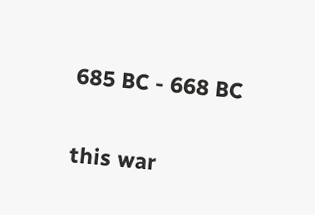685 BC - 668 BC

this war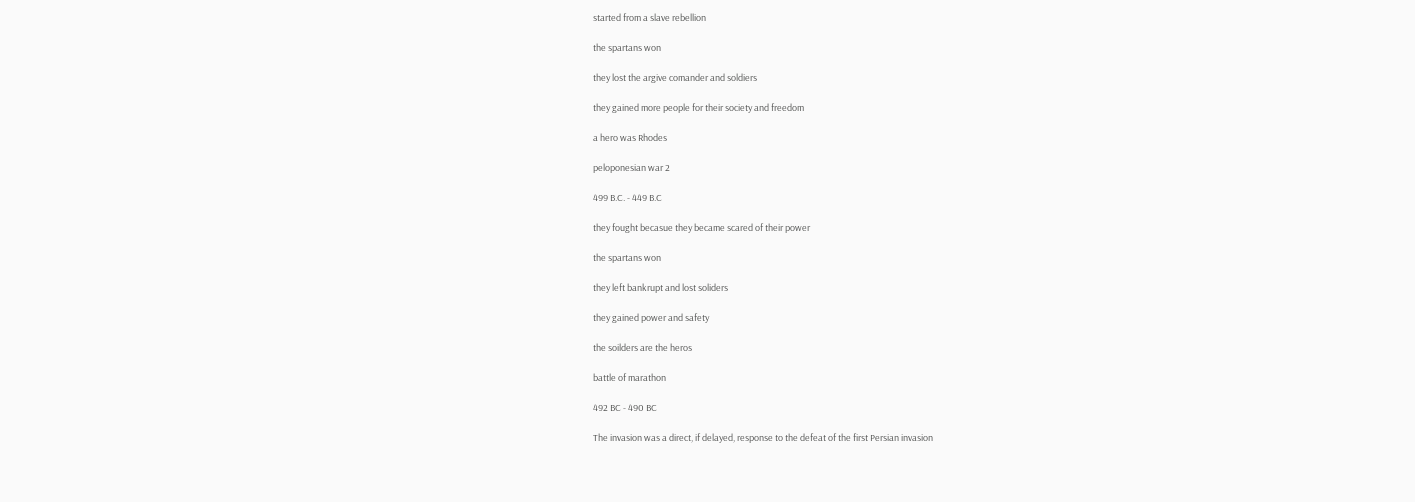started from a slave rebellion

the spartans won

they lost the argive comander and soldiers

they gained more people for their society and freedom

a hero was Rhodes

peloponesian war 2

499 B.C. - 449 B.C

they fought becasue they became scared of their power

the spartans won

they left bankrupt and lost soliders

they gained power and safety

the soilders are the heros

battle of marathon

492 BC - 490 BC

The invasion was a direct, if delayed, response to the defeat of the first Persian invasion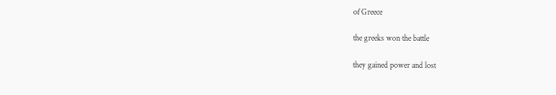of Greece

the greeks won the battle

they gained power and lost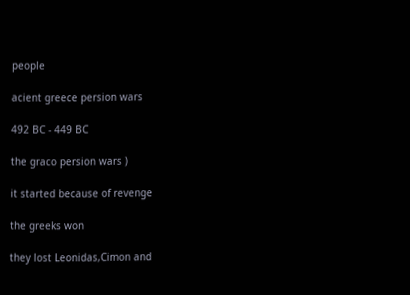people

acient greece persion wars

492 BC - 449 BC

the graco persion wars )

it started because of revenge

the greeks won

they lost Leonidas,Cimon and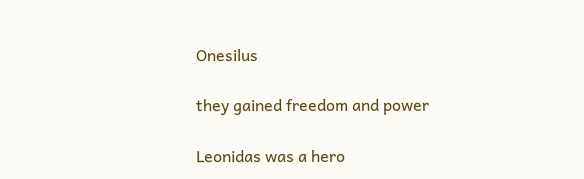Onesilus

they gained freedom and power

Leonidas was a hero